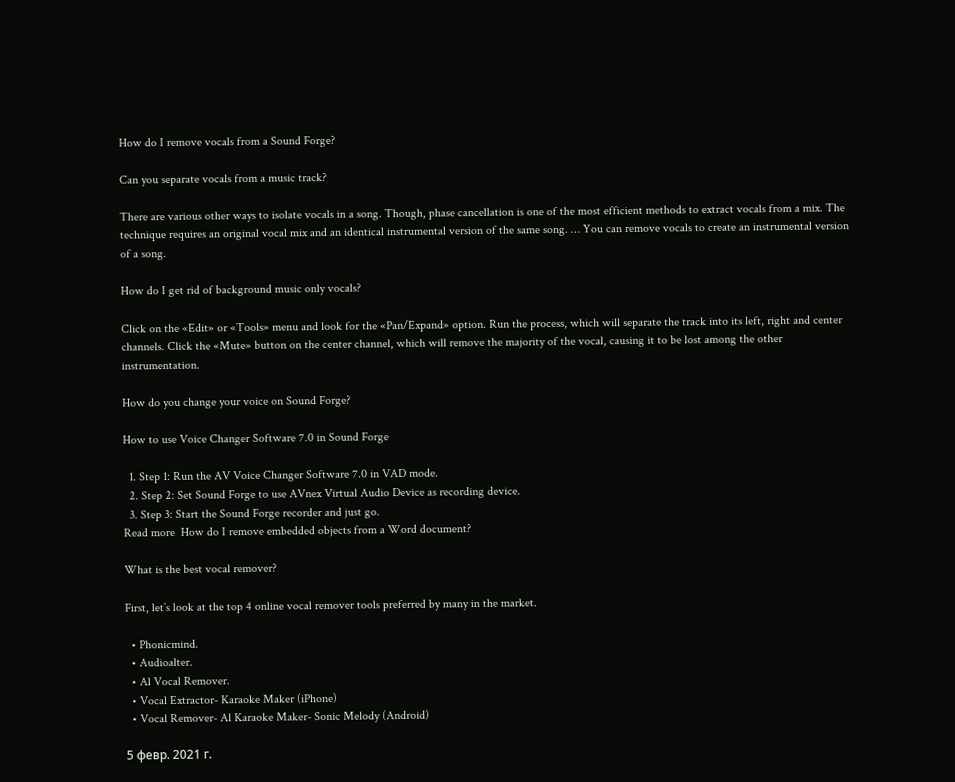How do I remove vocals from a Sound Forge?

Can you separate vocals from a music track?

There are various other ways to isolate vocals in a song. Though, phase cancellation is one of the most efficient methods to extract vocals from a mix. The technique requires an original vocal mix and an identical instrumental version of the same song. … You can remove vocals to create an instrumental version of a song.

How do I get rid of background music only vocals?

Click on the «Edit» or «Tools» menu and look for the «Pan/Expand» option. Run the process, which will separate the track into its left, right and center channels. Click the «Mute» button on the center channel, which will remove the majority of the vocal, causing it to be lost among the other instrumentation.

How do you change your voice on Sound Forge?

How to use Voice Changer Software 7.0 in Sound Forge

  1. Step 1: Run the AV Voice Changer Software 7.0 in VAD mode.
  2. Step 2: Set Sound Forge to use AVnex Virtual Audio Device as recording device.
  3. Step 3: Start the Sound Forge recorder and just go.
Read more  How do I remove embedded objects from a Word document?

What is the best vocal remover?

First, let’s look at the top 4 online vocal remover tools preferred by many in the market.

  • Phonicmind.
  • Audioalter.
  • Al Vocal Remover.
  • Vocal Extractor- Karaoke Maker (iPhone)
  • Vocal Remover- Al Karaoke Maker- Sonic Melody (Android)

5 февр. 2021 г.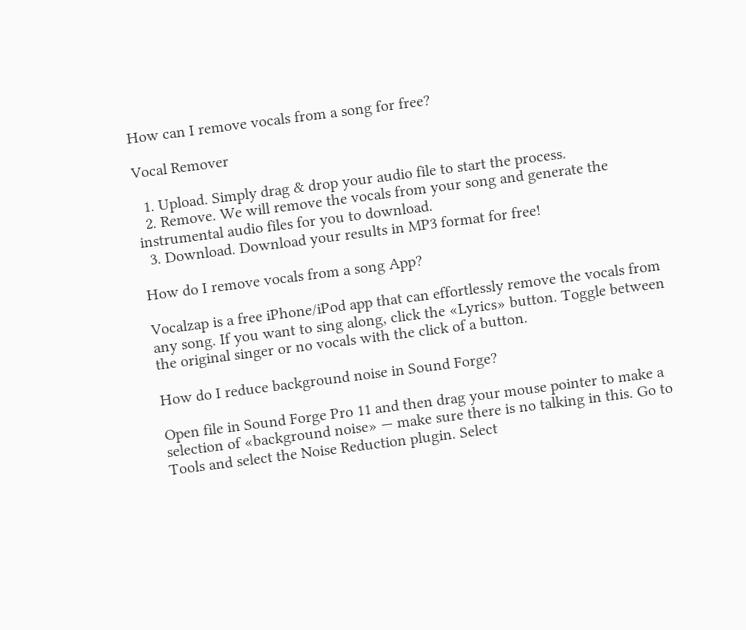How can I remove vocals from a song for free?

Vocal Remover

  1. Upload. Simply drag & drop your audio file to start the process.
  2. Remove. We will remove the vocals from your song and generate the instrumental audio files for you to download.
  3. Download. Download your results in MP3 format for free!

How do I remove vocals from a song App?

Vocalzap is a free iPhone/iPod app that can effortlessly remove the vocals from any song. If you want to sing along, click the «Lyrics» button. Toggle between the original singer or no vocals with the click of a button.

How do I reduce background noise in Sound Forge?

Open file in Sound Forge Pro 11 and then drag your mouse pointer to make a selection of «background noise» — make sure there is no talking in this. Go to Tools and select the Noise Reduction plugin. Select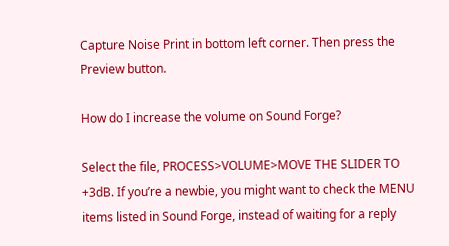Capture Noise Print in bottom left corner. Then press the Preview button.

How do I increase the volume on Sound Forge?

Select the file, PROCESS>VOLUME>MOVE THE SLIDER TO +3dB. If you’re a newbie, you might want to check the MENU items listed in Sound Forge, instead of waiting for a reply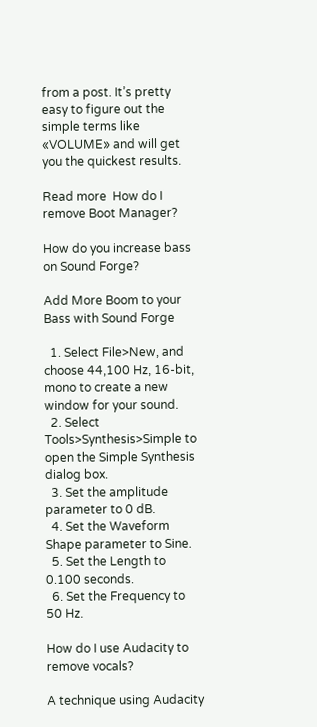from a post. It’s pretty easy to figure out the simple terms like «VOLUME» and will get you the quickest results.

Read more  How do I remove Boot Manager?

How do you increase bass on Sound Forge?

Add More Boom to your Bass with Sound Forge

  1. Select File>New, and choose 44,100 Hz, 16-bit, mono to create a new window for your sound.
  2. Select Tools>Synthesis>Simple to open the Simple Synthesis dialog box.
  3. Set the amplitude parameter to 0 dB.
  4. Set the Waveform Shape parameter to Sine.
  5. Set the Length to 0.100 seconds.
  6. Set the Frequency to 50 Hz.

How do I use Audacity to remove vocals?

A technique using Audacity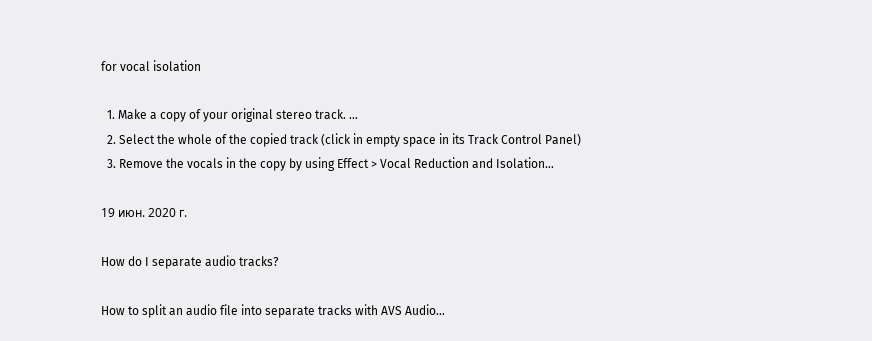for vocal isolation

  1. Make a copy of your original stereo track. …
  2. Select the whole of the copied track (click in empty space in its Track Control Panel)
  3. Remove the vocals in the copy by using Effect > Vocal Reduction and Isolation…

19 июн. 2020 г.

How do I separate audio tracks?

How to split an audio file into separate tracks with AVS Audio…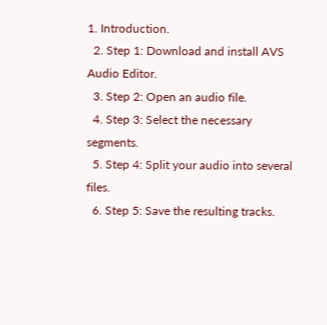1. Introduction.
  2. Step 1: Download and install AVS Audio Editor.
  3. Step 2: Open an audio file.
  4. Step 3: Select the necessary segments.
  5. Step 4: Split your audio into several files.
  6. Step 5: Save the resulting tracks.